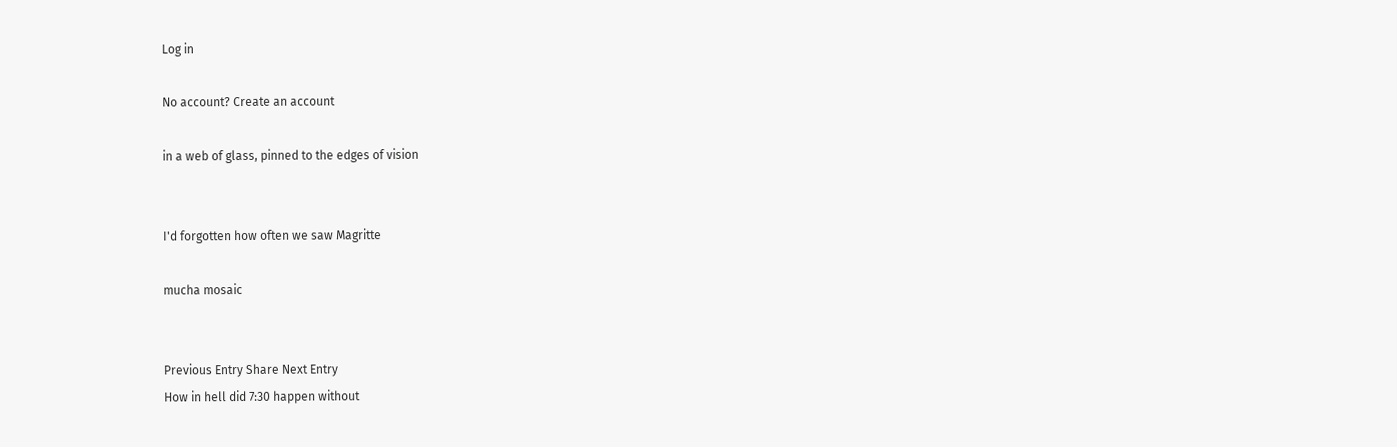Log in

No account? Create an account

in a web of glass, pinned to the edges of vision


I'd forgotten how often we saw Magritte

mucha mosaic


Previous Entry Share Next Entry
How in hell did 7:30 happen without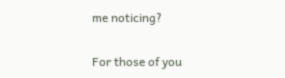me noticing?

For those of you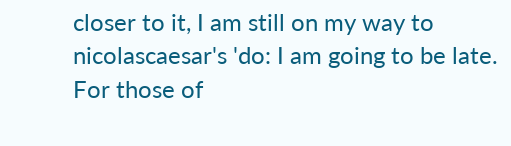closer to it, I am still on my way to nicolascaesar's 'do: I am going to be late. For those of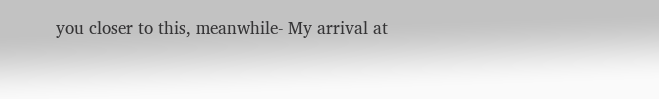you closer to this, meanwhile- My arrival at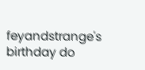feyandstrange's birthday do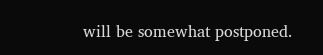will be somewhat postponed.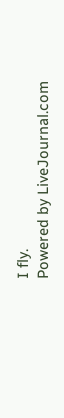I fly.
Powered by LiveJournal.com